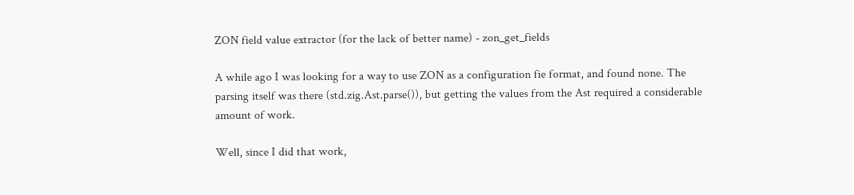ZON field value extractor (for the lack of better name) - zon_get_fields

A while ago I was looking for a way to use ZON as a configuration fie format, and found none. The parsing itself was there (std.zig.Ast.parse()), but getting the values from the Ast required a considerable amount of work.

Well, since I did that work,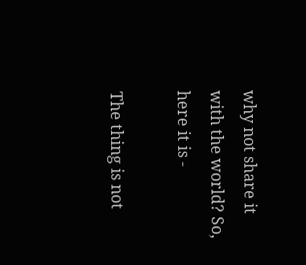why not share it with the world? So, here it is -

The thing is not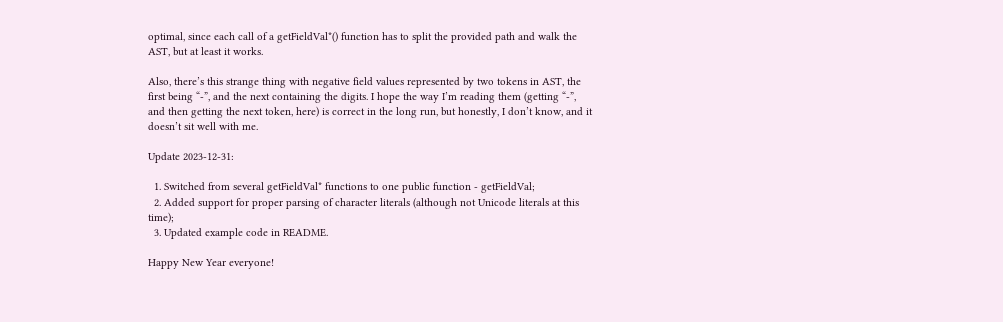optimal, since each call of a getFieldVal*() function has to split the provided path and walk the AST, but at least it works.

Also, there’s this strange thing with negative field values represented by two tokens in AST, the first being “-”, and the next containing the digits. I hope the way I’m reading them (getting “-”, and then getting the next token, here) is correct in the long run, but honestly, I don’t know, and it doesn’t sit well with me.

Update 2023-12-31:

  1. Switched from several getFieldVal* functions to one public function - getFieldVal;
  2. Added support for proper parsing of character literals (although not Unicode literals at this time);
  3. Updated example code in README.

Happy New Year everyone!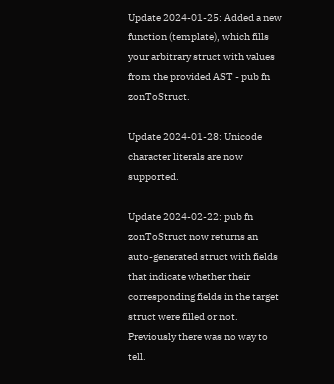Update 2024-01-25: Added a new function (template), which fills your arbitrary struct with values from the provided AST - pub fn zonToStruct.

Update 2024-01-28: Unicode character literals are now supported.

Update 2024-02-22: pub fn zonToStruct now returns an auto-generated struct with fields that indicate whether their corresponding fields in the target struct were filled or not. Previously there was no way to tell.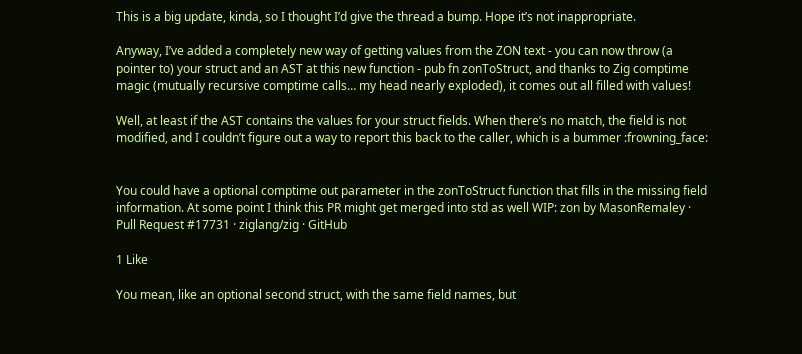This is a big update, kinda, so I thought I’d give the thread a bump. Hope it’s not inappropriate.

Anyway, I’ve added a completely new way of getting values from the ZON text - you can now throw (a pointer to) your struct and an AST at this new function - pub fn zonToStruct, and thanks to Zig comptime magic (mutually recursive comptime calls… my head nearly exploded), it comes out all filled with values!

Well, at least if the AST contains the values for your struct fields. When there’s no match, the field is not modified, and I couldn’t figure out a way to report this back to the caller, which is a bummer :frowning_face:


You could have a optional comptime out parameter in the zonToStruct function that fills in the missing field information. At some point I think this PR might get merged into std as well WIP: zon by MasonRemaley · Pull Request #17731 · ziglang/zig · GitHub

1 Like

You mean, like an optional second struct, with the same field names, but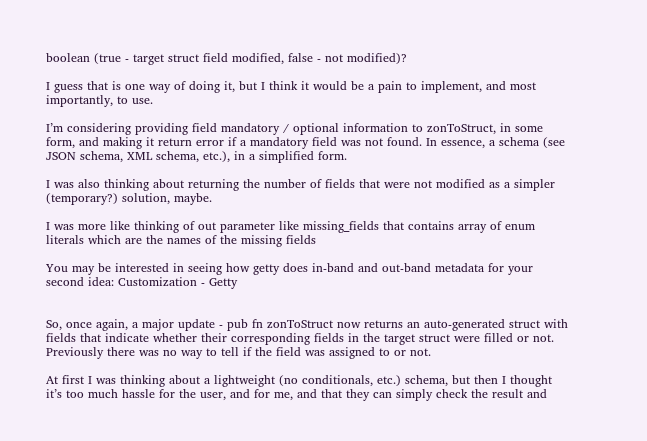boolean (true - target struct field modified, false - not modified)?

I guess that is one way of doing it, but I think it would be a pain to implement, and most importantly, to use.

I’m considering providing field mandatory / optional information to zonToStruct, in some form, and making it return error if a mandatory field was not found. In essence, a schema (see JSON schema, XML schema, etc.), in a simplified form.

I was also thinking about returning the number of fields that were not modified as a simpler (temporary?) solution, maybe.

I was more like thinking of out parameter like missing_fields that contains array of enum literals which are the names of the missing fields

You may be interested in seeing how getty does in-band and out-band metadata for your second idea: Customization - Getty


So, once again, a major update - pub fn zonToStruct now returns an auto-generated struct with fields that indicate whether their corresponding fields in the target struct were filled or not. Previously there was no way to tell if the field was assigned to or not.

At first I was thinking about a lightweight (no conditionals, etc.) schema, but then I thought it’s too much hassle for the user, and for me, and that they can simply check the result and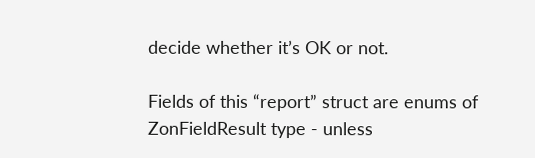decide whether it’s OK or not.

Fields of this “report” struct are enums of ZonFieldResult type - unless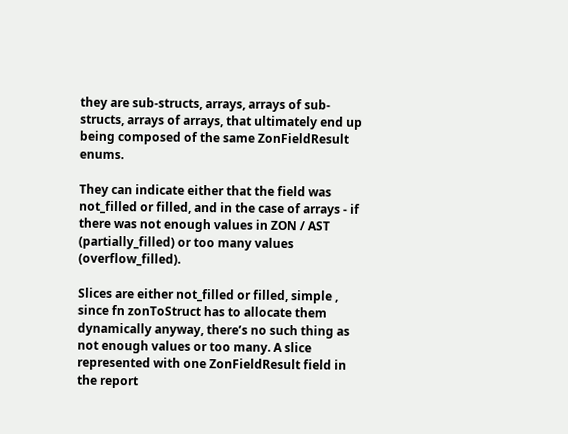they are sub-structs, arrays, arrays of sub-structs, arrays of arrays, that ultimately end up being composed of the same ZonFieldResult enums.

They can indicate either that the field was not_filled or filled, and in the case of arrays - if there was not enough values in ZON / AST (partially_filled) or too many values (overflow_filled).

Slices are either not_filled or filled, simple , since fn zonToStruct has to allocate them dynamically anyway, there’s no such thing as not enough values or too many. A slice represented with one ZonFieldResult field in the report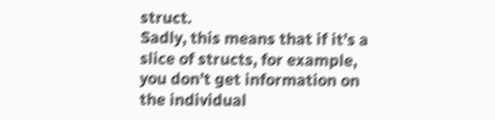struct.
Sadly, this means that if it’s a slice of structs, for example, you don’t get information on the individual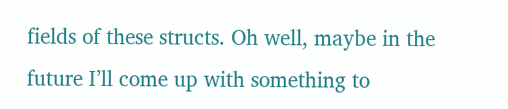fields of these structs. Oh well, maybe in the future I’ll come up with something to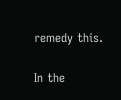remedy this.

In the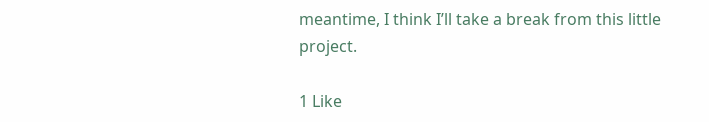meantime, I think I’ll take a break from this little project.

1 Like